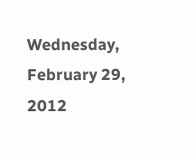Wednesday, February 29, 2012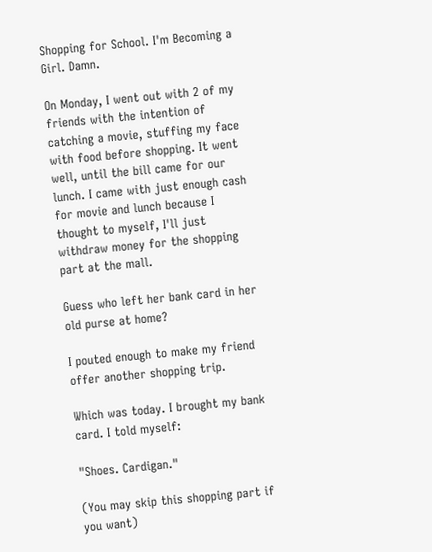Shopping for School. I'm Becoming a Girl. Damn.

On Monday, I went out with 2 of my friends with the intention of catching a movie, stuffing my face with food before shopping. It went well, until the bill came for our lunch. I came with just enough cash for movie and lunch because I thought to myself, I'll just withdraw money for the shopping part at the mall.

Guess who left her bank card in her old purse at home?

I pouted enough to make my friend offer another shopping trip.

Which was today. I brought my bank card. I told myself:

"Shoes. Cardigan."

(You may skip this shopping part if you want)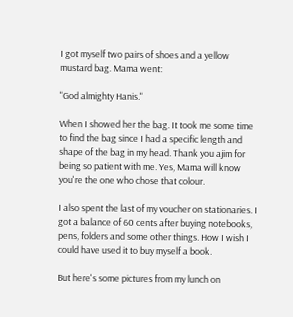I got myself two pairs of shoes and a yellow mustard bag. Mama went:

"God almighty Hanis."

When I showed her the bag. It took me some time to find the bag since I had a specific length and shape of the bag in my head. Thank you ajim for being so patient with me. Yes, Mama will know you're the one who chose that colour.

I also spent the last of my voucher on stationaries. I got a balance of 60 cents after buying notebooks, pens, folders and some other things. How I wish I could have used it to buy myself a book.

But here's some pictures from my lunch on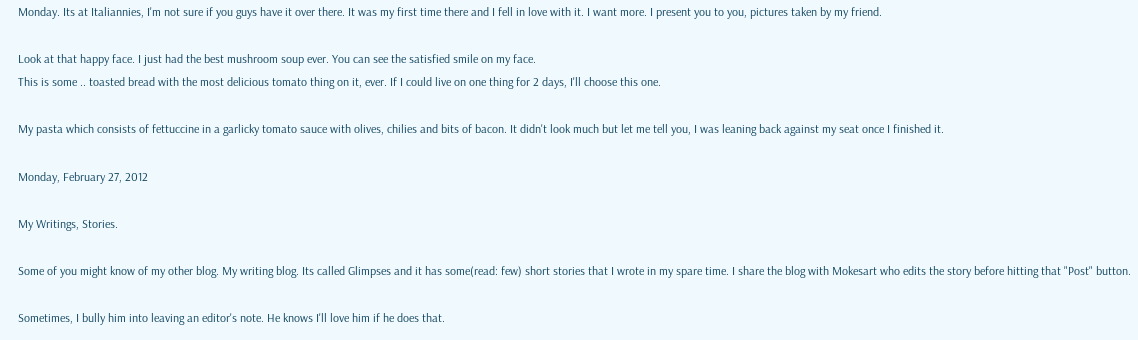Monday. Its at Italiannies, I'm not sure if you guys have it over there. It was my first time there and I fell in love with it. I want more. I present you to you, pictures taken by my friend.

Look at that happy face. I just had the best mushroom soup ever. You can see the satisfied smile on my face.
This is some .. toasted bread with the most delicious tomato thing on it, ever. If I could live on one thing for 2 days, I'll choose this one.

My pasta which consists of fettuccine in a garlicky tomato sauce with olives, chilies and bits of bacon. It didn't look much but let me tell you, I was leaning back against my seat once I finished it.

Monday, February 27, 2012

My Writings, Stories.

Some of you might know of my other blog. My writing blog. Its called Glimpses and it has some(read: few) short stories that I wrote in my spare time. I share the blog with Mokesart who edits the story before hitting that "Post" button.

Sometimes, I bully him into leaving an editor's note. He knows I'll love him if he does that.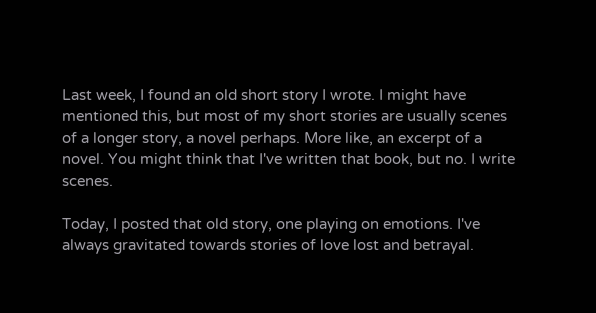Last week, I found an old short story I wrote. I might have mentioned this, but most of my short stories are usually scenes of a longer story, a novel perhaps. More like, an excerpt of a novel. You might think that I've written that book, but no. I write scenes.

Today, I posted that old story, one playing on emotions. I've always gravitated towards stories of love lost and betrayal.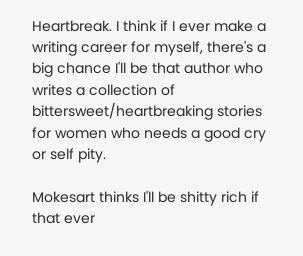Heartbreak. I think if I ever make a writing career for myself, there's a big chance I'll be that author who writes a collection of bittersweet/heartbreaking stories for women who needs a good cry or self pity.

Mokesart thinks I'll be shitty rich if that ever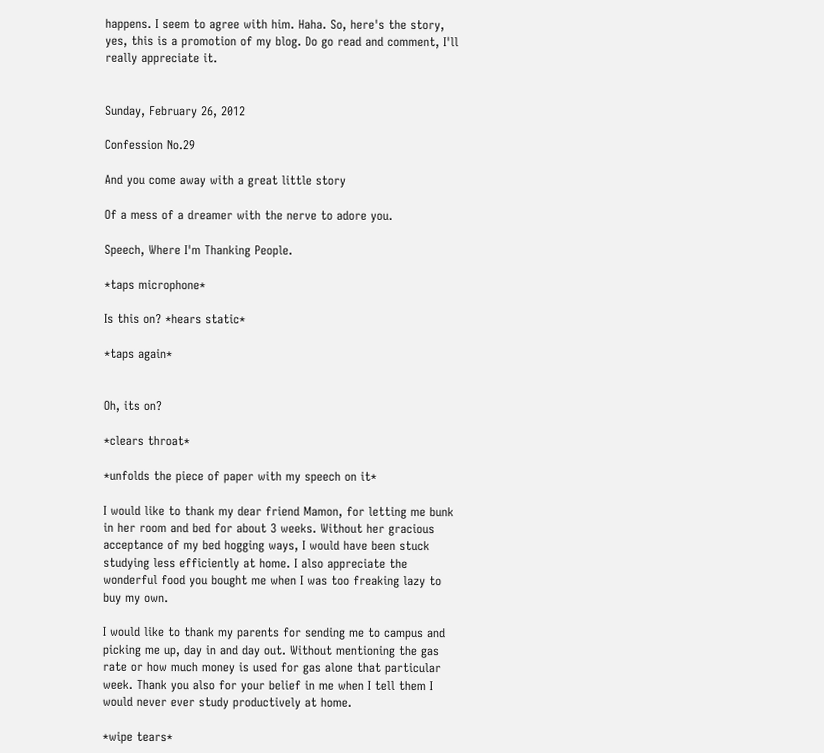happens. I seem to agree with him. Haha. So, here's the story, yes, this is a promotion of my blog. Do go read and comment, I'll really appreciate it.


Sunday, February 26, 2012

Confession No.29

And you come away with a great little story

Of a mess of a dreamer with the nerve to adore you.

Speech, Where I'm Thanking People.

*taps microphone*

Is this on? *hears static*

*taps again*


Oh, its on?

*clears throat*

*unfolds the piece of paper with my speech on it*

I would like to thank my dear friend Mamon, for letting me bunk in her room and bed for about 3 weeks. Without her gracious acceptance of my bed hogging ways, I would have been stuck studying less efficiently at home. I also appreciate the wonderful food you bought me when I was too freaking lazy to buy my own.

I would like to thank my parents for sending me to campus and picking me up, day in and day out. Without mentioning the gas rate or how much money is used for gas alone that particular week. Thank you also for your belief in me when I tell them I would never ever study productively at home.

*wipe tears*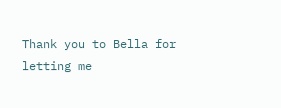Thank you to Bella for letting me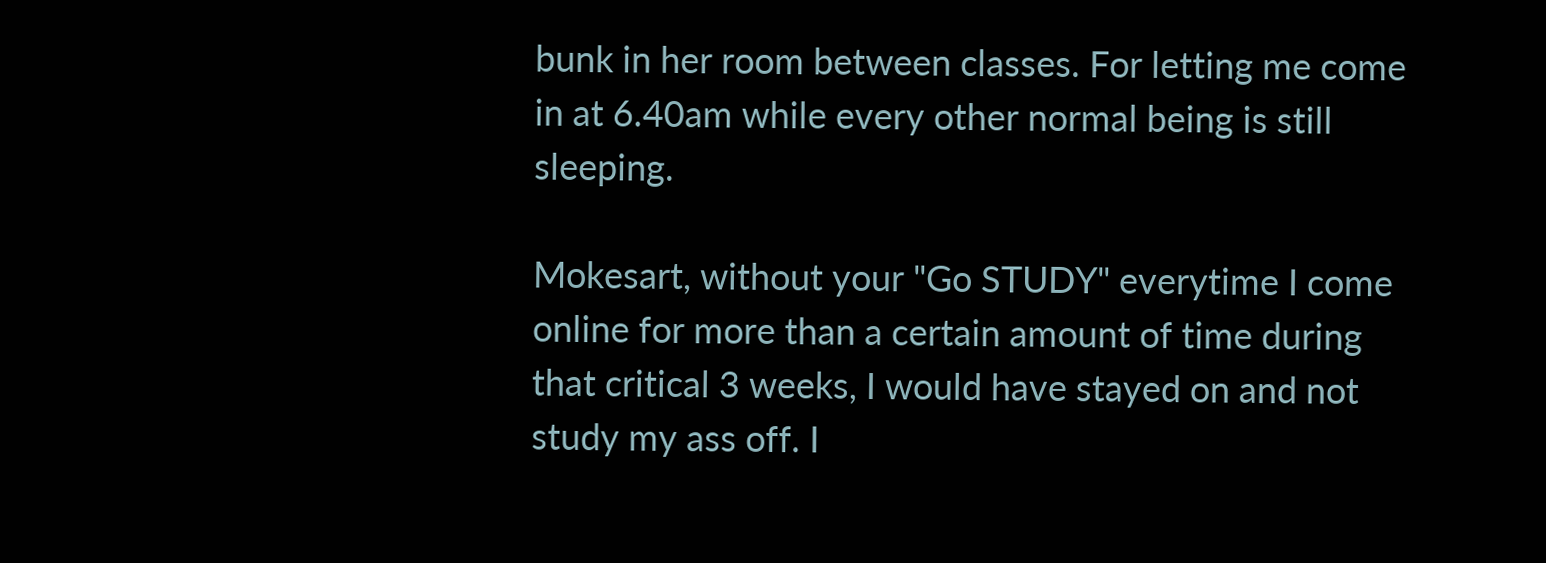bunk in her room between classes. For letting me come in at 6.40am while every other normal being is still sleeping.

Mokesart, without your "Go STUDY" everytime I come online for more than a certain amount of time during that critical 3 weeks, I would have stayed on and not study my ass off. I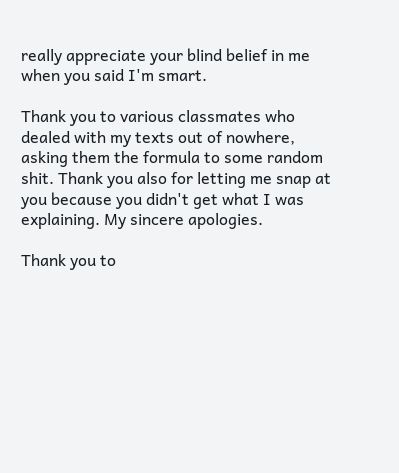really appreciate your blind belief in me when you said I'm smart.

Thank you to various classmates who dealed with my texts out of nowhere, asking them the formula to some random shit. Thank you also for letting me snap at you because you didn't get what I was explaining. My sincere apologies.

Thank you to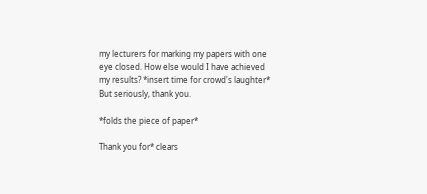my lecturers for marking my papers with one eye closed. How else would I have achieved my results? *insert time for crowd's laughter* But seriously, thank you.

*folds the piece of paper*

Thank you for* clears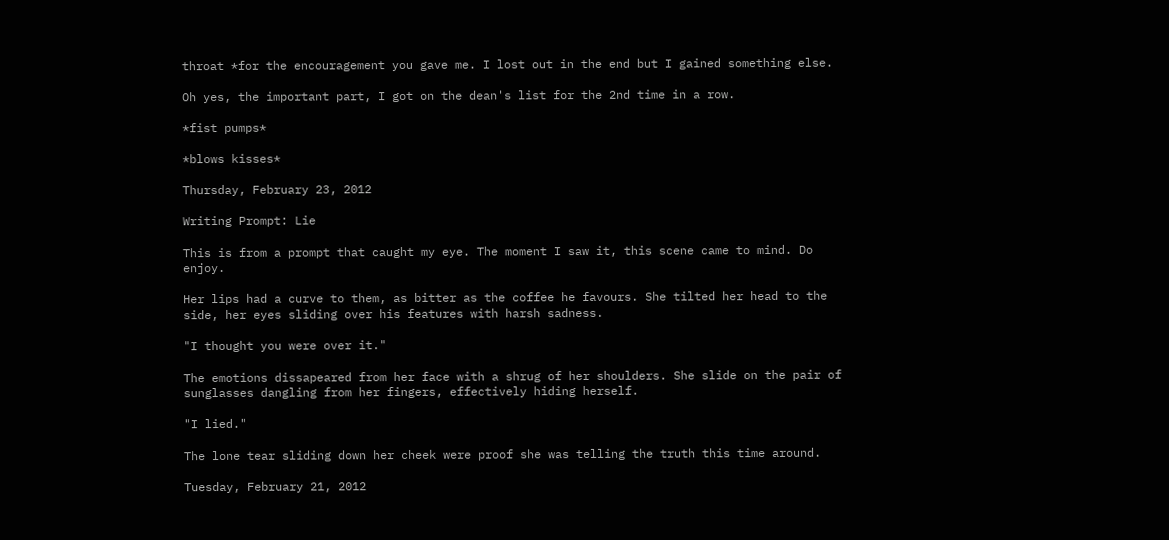throat *for the encouragement you gave me. I lost out in the end but I gained something else.

Oh yes, the important part, I got on the dean's list for the 2nd time in a row.

*fist pumps*

*blows kisses*

Thursday, February 23, 2012

Writing Prompt: Lie

This is from a prompt that caught my eye. The moment I saw it, this scene came to mind. Do enjoy.

Her lips had a curve to them, as bitter as the coffee he favours. She tilted her head to the side, her eyes sliding over his features with harsh sadness.

"I thought you were over it."

The emotions dissapeared from her face with a shrug of her shoulders. She slide on the pair of sunglasses dangling from her fingers, effectively hiding herself.

"I lied."

The lone tear sliding down her cheek were proof she was telling the truth this time around.

Tuesday, February 21, 2012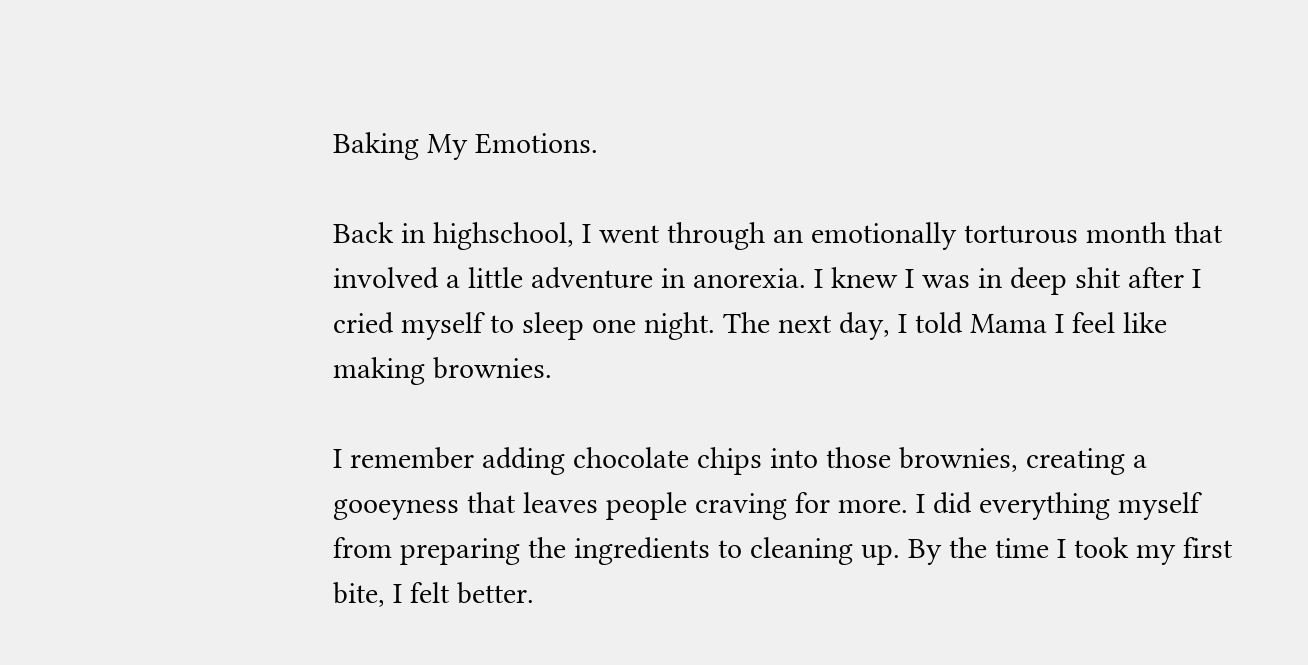Baking My Emotions.

Back in highschool, I went through an emotionally torturous month that involved a little adventure in anorexia. I knew I was in deep shit after I cried myself to sleep one night. The next day, I told Mama I feel like making brownies.

I remember adding chocolate chips into those brownies, creating a gooeyness that leaves people craving for more. I did everything myself from preparing the ingredients to cleaning up. By the time I took my first bite, I felt better.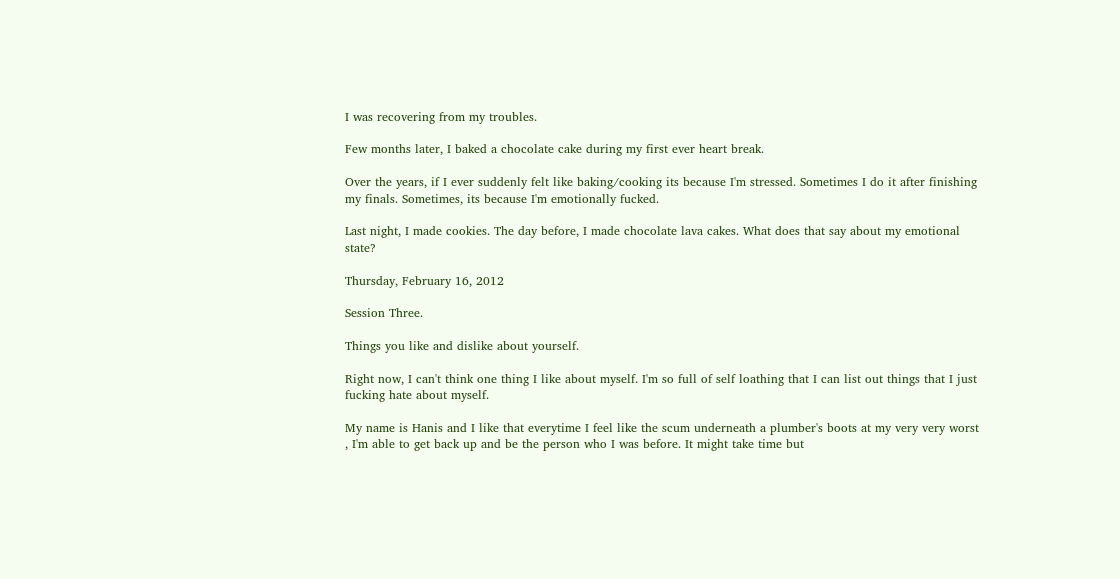I was recovering from my troubles.

Few months later, I baked a chocolate cake during my first ever heart break.

Over the years, if I ever suddenly felt like baking/cooking its because I'm stressed. Sometimes I do it after finishing my finals. Sometimes, its because I'm emotionally fucked.

Last night, I made cookies. The day before, I made chocolate lava cakes. What does that say about my emotional state?

Thursday, February 16, 2012

Session Three.

Things you like and dislike about yourself.

Right now, I can't think one thing I like about myself. I'm so full of self loathing that I can list out things that I just fucking hate about myself.

My name is Hanis and I like that everytime I feel like the scum underneath a plumber's boots at my very very worst , I'm able to get back up and be the person who I was before. It might take time but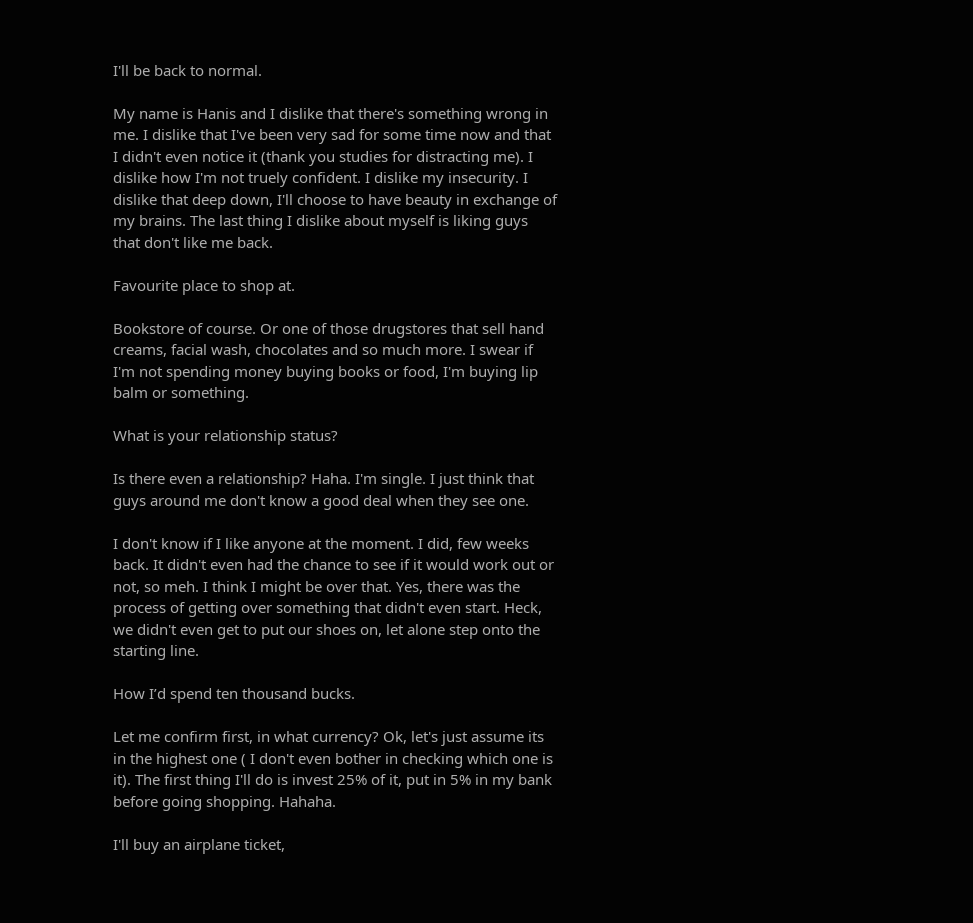I'll be back to normal.

My name is Hanis and I dislike that there's something wrong in me. I dislike that I've been very sad for some time now and that I didn't even notice it (thank you studies for distracting me). I dislike how I'm not truely confident. I dislike my insecurity. I dislike that deep down, I'll choose to have beauty in exchange of my brains. The last thing I dislike about myself is liking guys that don't like me back.

Favourite place to shop at.

Bookstore of course. Or one of those drugstores that sell hand creams, facial wash, chocolates and so much more. I swear if I'm not spending money buying books or food, I'm buying lip balm or something.

What is your relationship status?

Is there even a relationship? Haha. I'm single. I just think that guys around me don't know a good deal when they see one.

I don't know if I like anyone at the moment. I did, few weeks back. It didn't even had the chance to see if it would work out or not, so meh. I think I might be over that. Yes, there was the process of getting over something that didn't even start. Heck, we didn't even get to put our shoes on, let alone step onto the starting line.

How I’d spend ten thousand bucks.

Let me confirm first, in what currency? Ok, let's just assume its in the highest one ( I don't even bother in checking which one is it). The first thing I'll do is invest 25% of it, put in 5% in my bank before going shopping. Hahaha.

I'll buy an airplane ticket,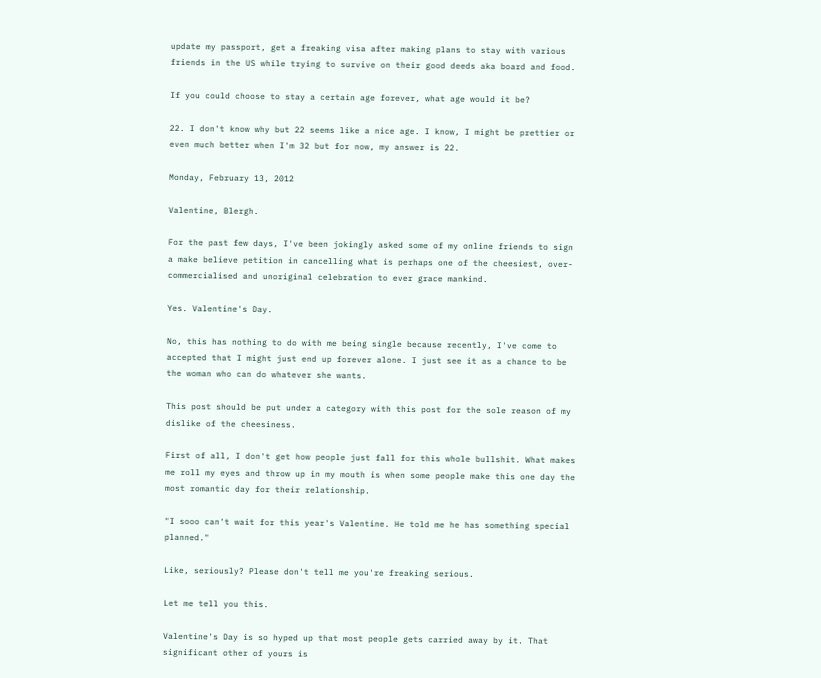update my passport, get a freaking visa after making plans to stay with various friends in the US while trying to survive on their good deeds aka board and food.

If you could choose to stay a certain age forever, what age would it be?

22. I don't know why but 22 seems like a nice age. I know, I might be prettier or even much better when I'm 32 but for now, my answer is 22.

Monday, February 13, 2012

Valentine, Blergh.

For the past few days, I've been jokingly asked some of my online friends to sign a make believe petition in cancelling what is perhaps one of the cheesiest, over-commercialised and unoriginal celebration to ever grace mankind.

Yes. Valentine's Day.

No, this has nothing to do with me being single because recently, I've come to accepted that I might just end up forever alone. I just see it as a chance to be the woman who can do whatever she wants.

This post should be put under a category with this post for the sole reason of my dislike of the cheesiness.

First of all, I don't get how people just fall for this whole bullshit. What makes me roll my eyes and throw up in my mouth is when some people make this one day the most romantic day for their relationship.

"I sooo can't wait for this year's Valentine. He told me he has something special planned."

Like, seriously? Please don't tell me you're freaking serious.

Let me tell you this.

Valentine's Day is so hyped up that most people gets carried away by it. That significant other of yours is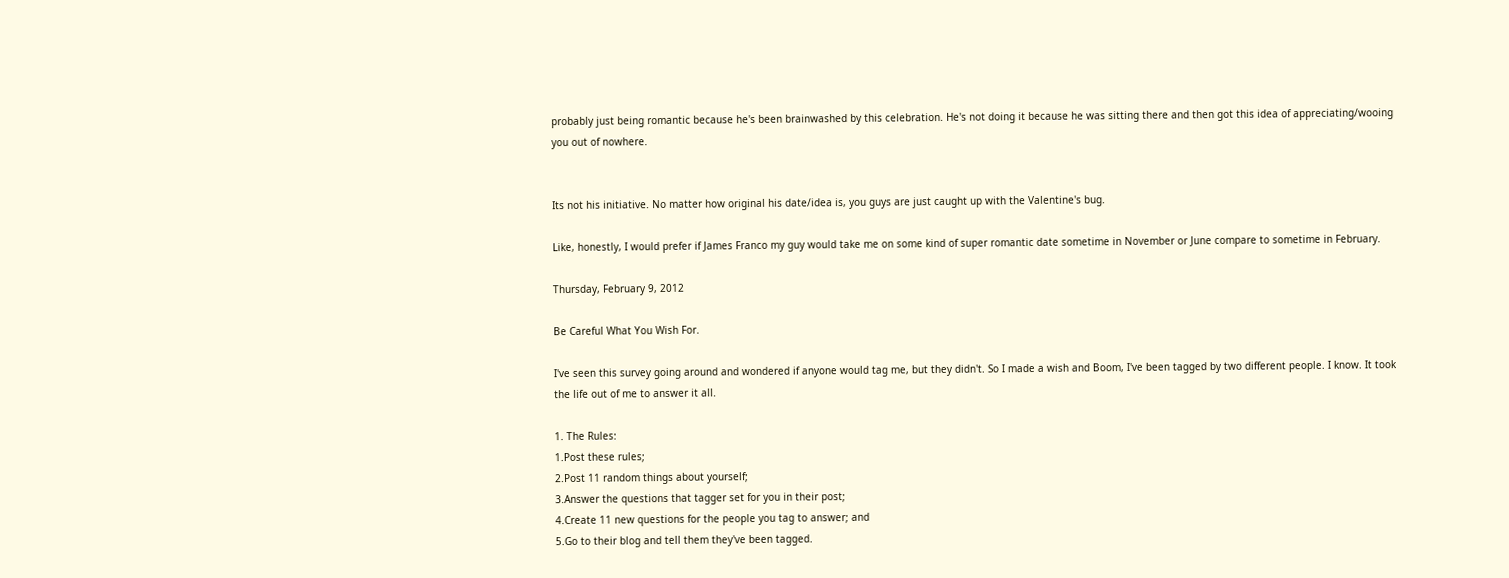probably just being romantic because he's been brainwashed by this celebration. He's not doing it because he was sitting there and then got this idea of appreciating/wooing you out of nowhere.


Its not his initiative. No matter how original his date/idea is, you guys are just caught up with the Valentine's bug.

Like, honestly, I would prefer if James Franco my guy would take me on some kind of super romantic date sometime in November or June compare to sometime in February.

Thursday, February 9, 2012

Be Careful What You Wish For.

I've seen this survey going around and wondered if anyone would tag me, but they didn't. So I made a wish and Boom, I've been tagged by two different people. I know. It took the life out of me to answer it all.

1. The Rules:
1.Post these rules;
2.Post 11 random things about yourself;
3.Answer the questions that tagger set for you in their post;
4.Create 11 new questions for the people you tag to answer; and
5.Go to their blog and tell them they've been tagged.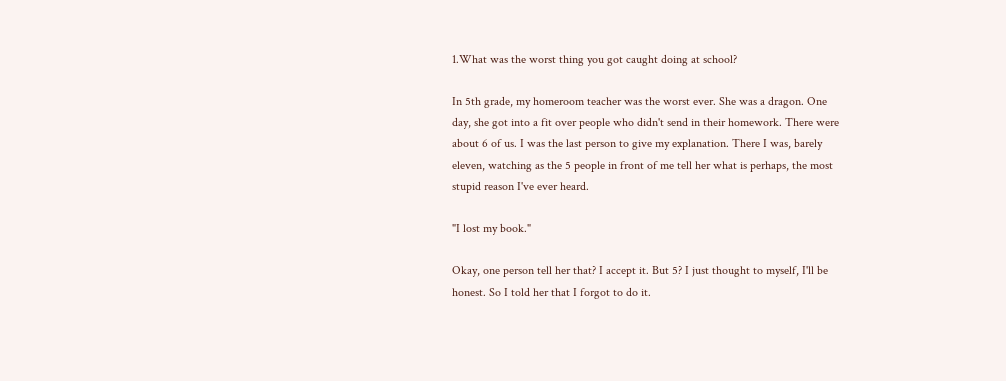1.What was the worst thing you got caught doing at school?

In 5th grade, my homeroom teacher was the worst ever. She was a dragon. One
day, she got into a fit over people who didn't send in their homework. There were
about 6 of us. I was the last person to give my explanation. There I was, barely
eleven, watching as the 5 people in front of me tell her what is perhaps, the most
stupid reason I've ever heard.

"I lost my book."

Okay, one person tell her that? I accept it. But 5? I just thought to myself, I'll be
honest. So I told her that I forgot to do it.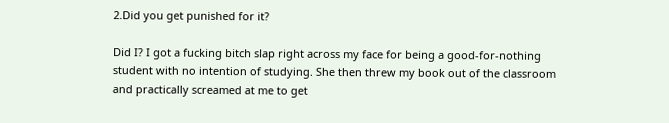2.Did you get punished for it?

Did I? I got a fucking bitch slap right across my face for being a good-for-nothing
student with no intention of studying. She then threw my book out of the classroom
and practically screamed at me to get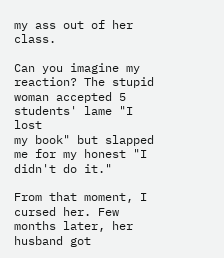my ass out of her class.

Can you imagine my reaction? The stupid woman accepted 5 students' lame "I lost
my book" but slapped me for my honest "I didn't do it."

From that moment, I cursed her. Few months later, her husband got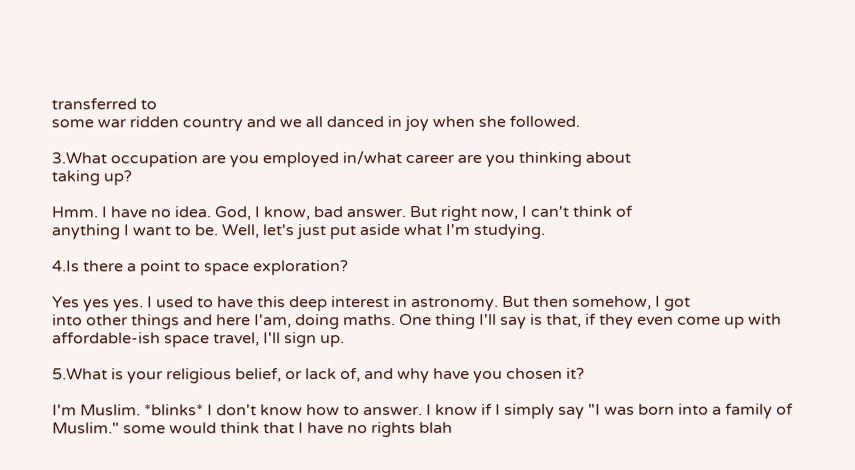transferred to
some war ridden country and we all danced in joy when she followed.

3.What occupation are you employed in/what career are you thinking about
taking up?

Hmm. I have no idea. God, I know, bad answer. But right now, I can't think of
anything I want to be. Well, let's just put aside what I'm studying.

4.Is there a point to space exploration?

Yes yes yes. I used to have this deep interest in astronomy. But then somehow, I got
into other things and here I'am, doing maths. One thing I'll say is that, if they even come up with affordable-ish space travel, I'll sign up.

5.What is your religious belief, or lack of, and why have you chosen it?

I'm Muslim. *blinks* I don't know how to answer. I know if I simply say "I was born into a family of Muslim." some would think that I have no rights blah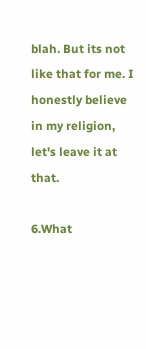blah. But its not like that for me. I honestly believe in my religion, let's leave it at that.

6.What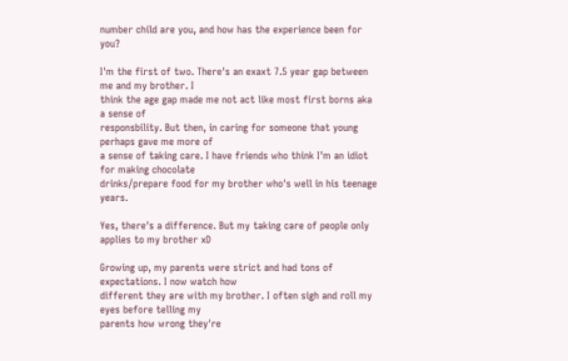number child are you, and how has the experience been for you?

I'm the first of two. There's an exaxt 7.5 year gap between me and my brother. I
think the age gap made me not act like most first borns aka a sense of
responsbility. But then, in caring for someone that young perhaps gave me more of
a sense of taking care. I have friends who think I'm an idiot for making chocolate
drinks/prepare food for my brother who's well in his teenage years.

Yes, there's a difference. But my taking care of people only applies to my brother xD

Growing up, my parents were strict and had tons of expectations. I now watch how
different they are with my brother. I often sigh and roll my eyes before telling my
parents how wrong they're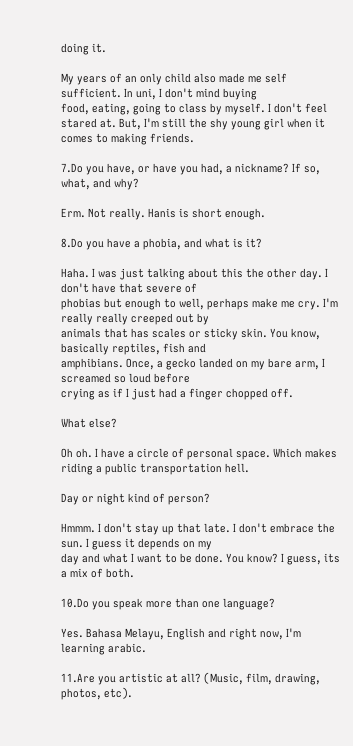doing it.

My years of an only child also made me self sufficient. In uni, I don't mind buying
food, eating, going to class by myself. I don't feel stared at. But, I'm still the shy young girl when it comes to making friends.

7.Do you have, or have you had, a nickname? If so, what, and why?

Erm. Not really. Hanis is short enough.

8.Do you have a phobia, and what is it?

Haha. I was just talking about this the other day. I don't have that severe of
phobias but enough to well, perhaps make me cry. I'm really really creeped out by
animals that has scales or sticky skin. You know, basically reptiles, fish and
amphibians. Once, a gecko landed on my bare arm, I screamed so loud before
crying as if I just had a finger chopped off.

What else?

Oh oh. I have a circle of personal space. Which makes riding a public transportation hell.

Day or night kind of person?

Hmmm. I don't stay up that late. I don't embrace the sun. I guess it depends on my
day and what I want to be done. You know? I guess, its a mix of both.

10.Do you speak more than one language?

Yes. Bahasa Melayu, English and right now, I'm learning arabic.

11.Are you artistic at all? (Music, film, drawing, photos, etc).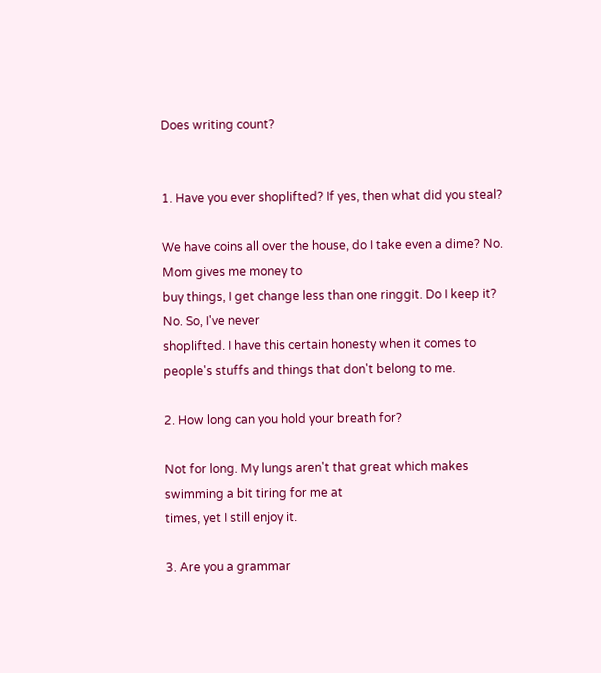Does writing count?


1. Have you ever shoplifted? If yes, then what did you steal?

We have coins all over the house, do I take even a dime? No. Mom gives me money to
buy things, I get change less than one ringgit. Do I keep it? No. So, I've never
shoplifted. I have this certain honesty when it comes to people's stuffs and things that don't belong to me.

2. How long can you hold your breath for?

Not for long. My lungs aren't that great which makes swimming a bit tiring for me at
times, yet I still enjoy it.

3. Are you a grammar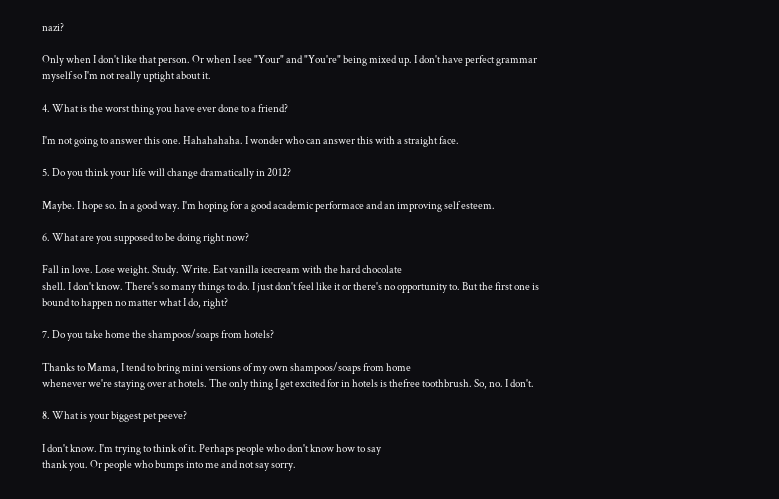nazi?

Only when I don't like that person. Or when I see "Your" and "You're" being mixed up. I don't have perfect grammar myself so I'm not really uptight about it.

4. What is the worst thing you have ever done to a friend?

I'm not going to answer this one. Hahahahaha. I wonder who can answer this with a straight face.

5. Do you think your life will change dramatically in 2012?

Maybe. I hope so. In a good way. I'm hoping for a good academic performace and an improving self esteem.

6. What are you supposed to be doing right now?

Fall in love. Lose weight. Study. Write. Eat vanilla icecream with the hard chocolate
shell. I don't know. There's so many things to do. I just don't feel like it or there's no opportunity to. But the first one is bound to happen no matter what I do, right?

7. Do you take home the shampoos/soaps from hotels?

Thanks to Mama, I tend to bring mini versions of my own shampoos/soaps from home
whenever we're staying over at hotels. The only thing I get excited for in hotels is thefree toothbrush. So, no. I don't.

8. What is your biggest pet peeve?

I don't know. I'm trying to think of it. Perhaps people who don't know how to say
thank you. Or people who bumps into me and not say sorry.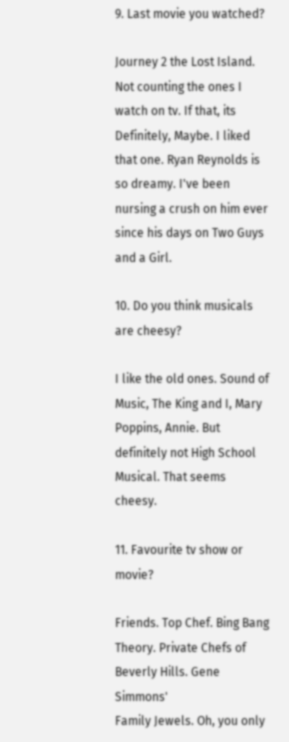9. Last movie you watched?

Journey 2 the Lost Island. Not counting the ones I watch on tv. If that, its Definitely, Maybe. I liked that one. Ryan Reynolds is so dreamy. I've been nursing a crush on him ever since his days on Two Guys and a Girl.

10. Do you think musicals are cheesy?

I like the old ones. Sound of Music, The King and I, Mary Poppins, Annie. But
definitely not High School Musical. That seems cheesy.

11. Favourite tv show or movie?

Friends. Top Chef. Bing Bang Theory. Private Chefs of Beverly Hills. Gene Simmons'
Family Jewels. Oh, you only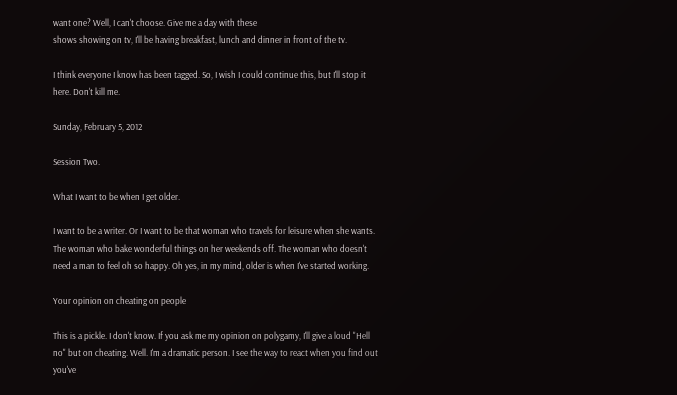want one? Well, I can't choose. Give me a day with these
shows showing on tv, I'll be having breakfast, lunch and dinner in front of the tv.

I think everyone I know has been tagged. So, I wish I could continue this, but I'll stop it here. Don't kill me.

Sunday, February 5, 2012

Session Two.

What I want to be when I get older.

I want to be a writer. Or I want to be that woman who travels for leisure when she wants. The woman who bake wonderful things on her weekends off. The woman who doesn't need a man to feel oh so happy. Oh yes, in my mind, older is when I've started working.

Your opinion on cheating on people

This is a pickle. I don't know. If you ask me my opinion on polygamy, I'll give a loud "Hell no" but on cheating. Well. I'm a dramatic person. I see the way to react when you find out you've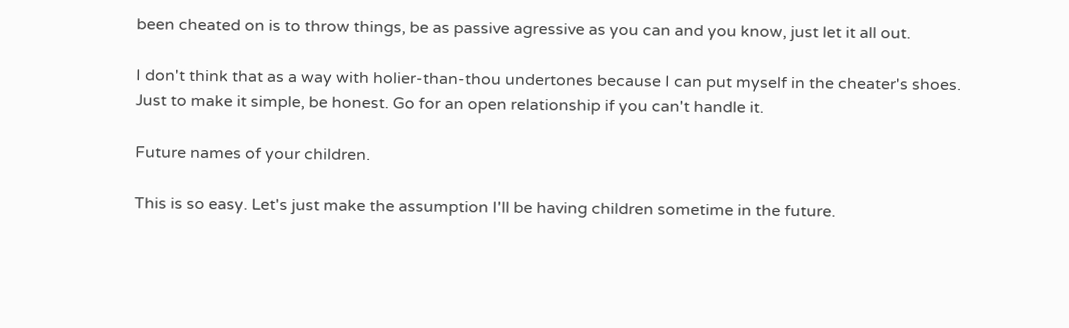been cheated on is to throw things, be as passive agressive as you can and you know, just let it all out.

I don't think that as a way with holier-than-thou undertones because I can put myself in the cheater's shoes. Just to make it simple, be honest. Go for an open relationship if you can't handle it.

Future names of your children.

This is so easy. Let's just make the assumption I'll be having children sometime in the future.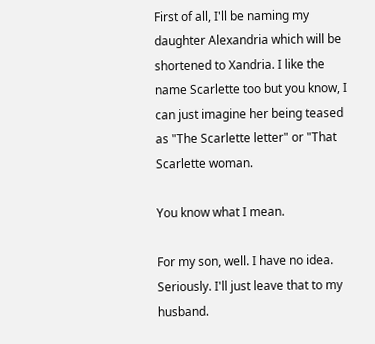First of all, I'll be naming my daughter Alexandria which will be shortened to Xandria. I like the name Scarlette too but you know, I can just imagine her being teased as "The Scarlette letter" or "That Scarlette woman.

You know what I mean.

For my son, well. I have no idea. Seriously. I'll just leave that to my husband.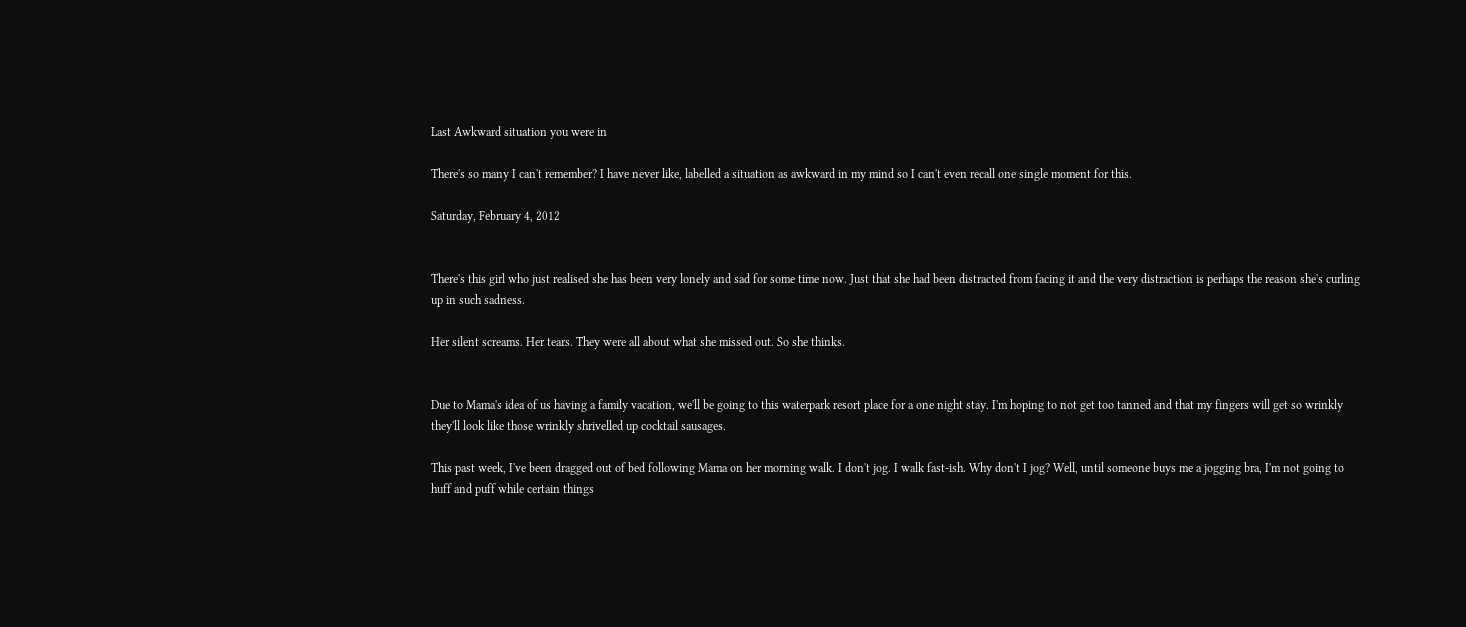Last Awkward situation you were in

There's so many I can't remember? I have never like, labelled a situation as awkward in my mind so I can't even recall one single moment for this.

Saturday, February 4, 2012


There's this girl who just realised she has been very lonely and sad for some time now. Just that she had been distracted from facing it and the very distraction is perhaps the reason she's curling up in such sadness.

Her silent screams. Her tears. They were all about what she missed out. So she thinks.


Due to Mama's idea of us having a family vacation, we'll be going to this waterpark resort place for a one night stay. I'm hoping to not get too tanned and that my fingers will get so wrinkly they'll look like those wrinkly shrivelled up cocktail sausages.

This past week, I've been dragged out of bed following Mama on her morning walk. I don't jog. I walk fast-ish. Why don't I jog? Well, until someone buys me a jogging bra, I'm not going to huff and puff while certain things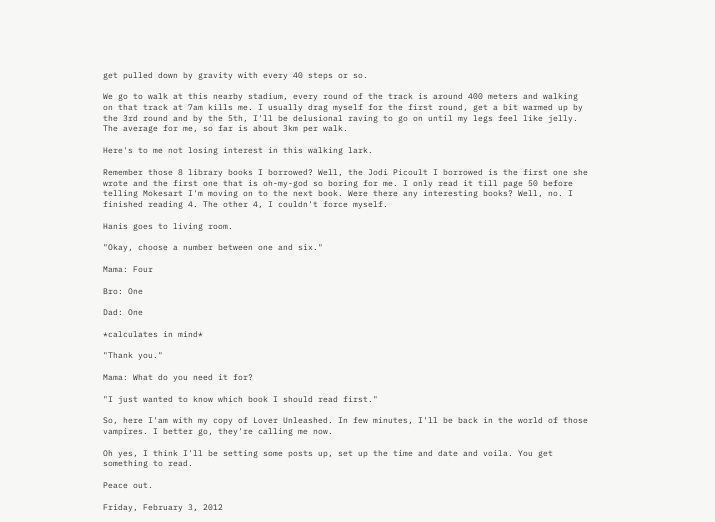get pulled down by gravity with every 40 steps or so.

We go to walk at this nearby stadium, every round of the track is around 400 meters and walking on that track at 7am kills me. I usually drag myself for the first round, get a bit warmed up by the 3rd round and by the 5th, I'll be delusional raving to go on until my legs feel like jelly. The average for me, so far is about 3km per walk.

Here's to me not losing interest in this walking lark.

Remember those 8 library books I borrowed? Well, the Jodi Picoult I borrowed is the first one she wrote and the first one that is oh-my-god so boring for me. I only read it till page 50 before telling Mokesart I'm moving on to the next book. Were there any interesting books? Well, no. I finished reading 4. The other 4, I couldn't force myself.

Hanis goes to living room.

"Okay, choose a number between one and six."

Mama: Four

Bro: One

Dad: One

*calculates in mind*

"Thank you."

Mama: What do you need it for?

"I just wanted to know which book I should read first."

So, here I'am with my copy of Lover Unleashed. In few minutes, I'll be back in the world of those vampires. I better go, they're calling me now.

Oh yes, I think I'll be setting some posts up, set up the time and date and voila. You get something to read.

Peace out.

Friday, February 3, 2012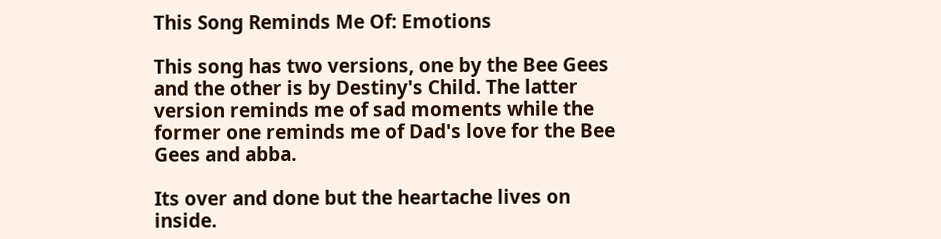This Song Reminds Me Of: Emotions

This song has two versions, one by the Bee Gees and the other is by Destiny's Child. The latter version reminds me of sad moments while the former one reminds me of Dad's love for the Bee Gees and abba.

Its over and done but the heartache lives on inside.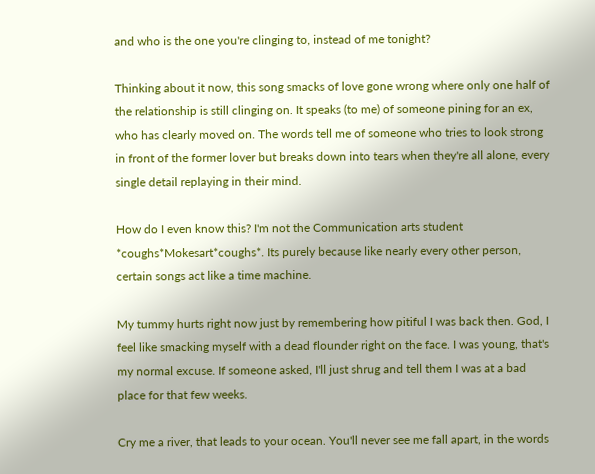and who is the one you're clinging to, instead of me tonight?

Thinking about it now, this song smacks of love gone wrong where only one half of the relationship is still clinging on. It speaks (to me) of someone pining for an ex, who has clearly moved on. The words tell me of someone who tries to look strong in front of the former lover but breaks down into tears when they're all alone, every single detail replaying in their mind.

How do I even know this? I'm not the Communication arts student *coughs*Mokesart*coughs*. Its purely because like nearly every other person, certain songs act like a time machine.

My tummy hurts right now just by remembering how pitiful I was back then. God, I feel like smacking myself with a dead flounder right on the face. I was young, that's my normal excuse. If someone asked, I'll just shrug and tell them I was at a bad place for that few weeks.

Cry me a river, that leads to your ocean. You'll never see me fall apart, in the words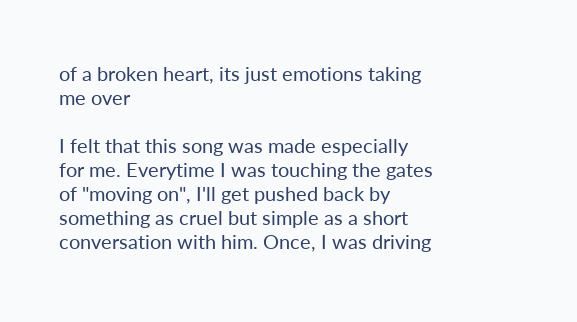of a broken heart, its just emotions taking me over

I felt that this song was made especially for me. Everytime I was touching the gates of "moving on", I'll get pushed back by something as cruel but simple as a short conversation with him. Once, I was driving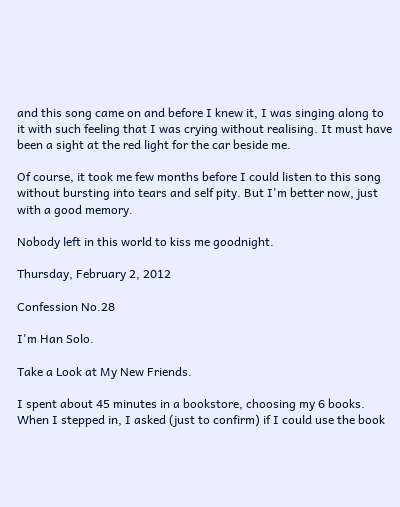and this song came on and before I knew it, I was singing along to it with such feeling that I was crying without realising. It must have been a sight at the red light for the car beside me.

Of course, it took me few months before I could listen to this song without bursting into tears and self pity. But I'm better now, just with a good memory.

Nobody left in this world to kiss me goodnight.

Thursday, February 2, 2012

Confession No.28

I'm Han Solo.

Take a Look at My New Friends.

I spent about 45 minutes in a bookstore, choosing my 6 books. When I stepped in, I asked (just to confirm) if I could use the book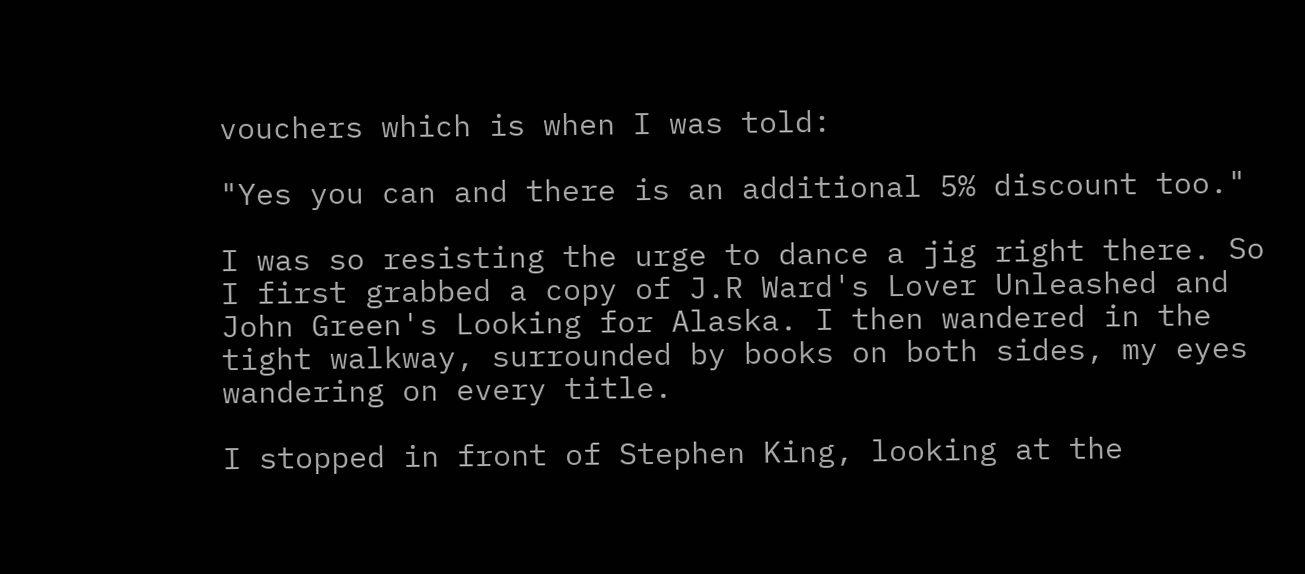vouchers which is when I was told:

"Yes you can and there is an additional 5% discount too."

I was so resisting the urge to dance a jig right there. So I first grabbed a copy of J.R Ward's Lover Unleashed and John Green's Looking for Alaska. I then wandered in the tight walkway, surrounded by books on both sides, my eyes wandering on every title.

I stopped in front of Stephen King, looking at the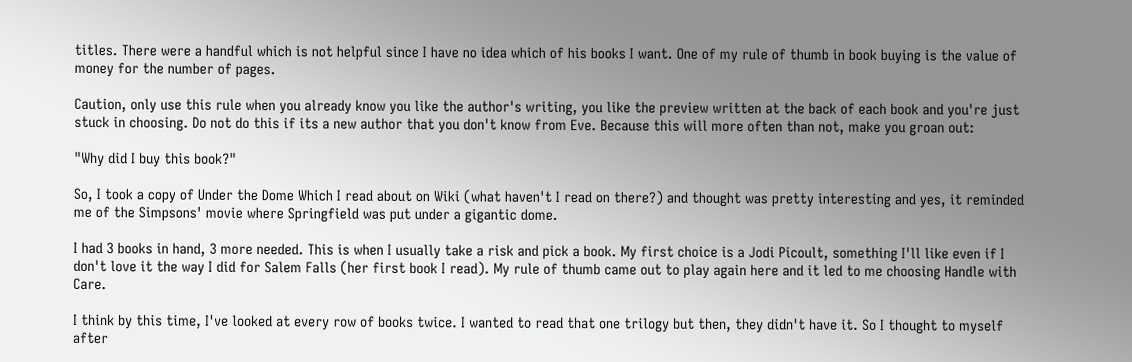titles. There were a handful which is not helpful since I have no idea which of his books I want. One of my rule of thumb in book buying is the value of money for the number of pages.

Caution, only use this rule when you already know you like the author's writing, you like the preview written at the back of each book and you're just stuck in choosing. Do not do this if its a new author that you don't know from Eve. Because this will more often than not, make you groan out:

"Why did I buy this book?"

So, I took a copy of Under the Dome Which I read about on Wiki (what haven't I read on there?) and thought was pretty interesting and yes, it reminded me of the Simpsons' movie where Springfield was put under a gigantic dome.

I had 3 books in hand, 3 more needed. This is when I usually take a risk and pick a book. My first choice is a Jodi Picoult, something I'll like even if I don't love it the way I did for Salem Falls (her first book I read). My rule of thumb came out to play again here and it led to me choosing Handle with Care.

I think by this time, I've looked at every row of books twice. I wanted to read that one trilogy but then, they didn't have it. So I thought to myself after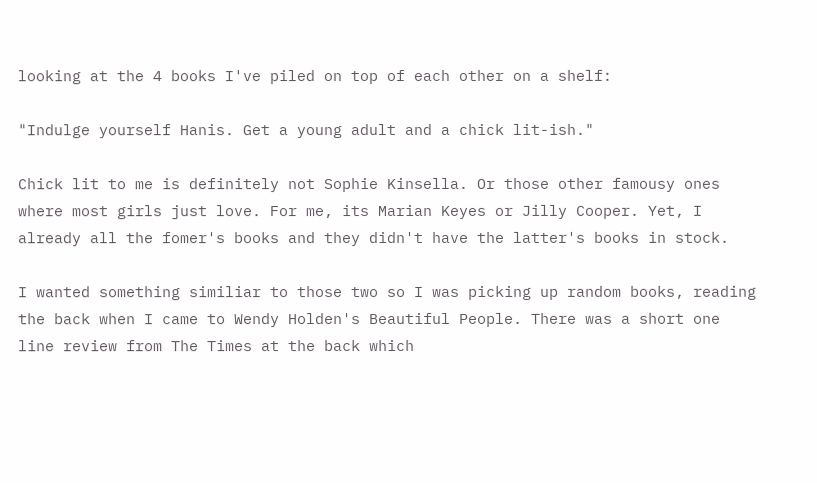looking at the 4 books I've piled on top of each other on a shelf:

"Indulge yourself Hanis. Get a young adult and a chick lit-ish."

Chick lit to me is definitely not Sophie Kinsella. Or those other famousy ones where most girls just love. For me, its Marian Keyes or Jilly Cooper. Yet, I already all the fomer's books and they didn't have the latter's books in stock.

I wanted something similiar to those two so I was picking up random books, reading the back when I came to Wendy Holden's Beautiful People. There was a short one line review from The Times at the back which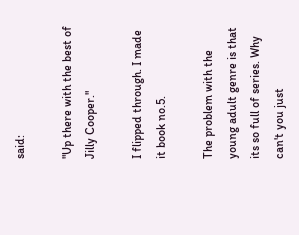said:

"Up there with the best of Jilly Cooper."

I flipped through. I made it book no.5.

The problem with the young adult genre is that its so full of series. Why can't you just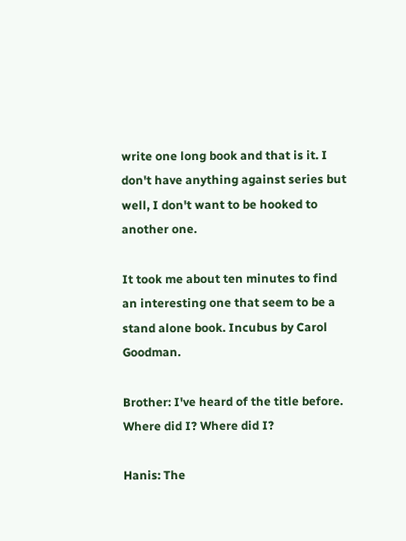write one long book and that is it. I don't have anything against series but well, I don't want to be hooked to another one.

It took me about ten minutes to find an interesting one that seem to be a stand alone book. Incubus by Carol Goodman.

Brother: I've heard of the title before. Where did I? Where did I?

Hanis: The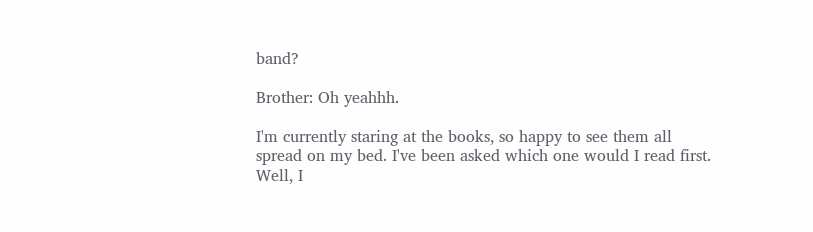band?

Brother: Oh yeahhh.

I'm currently staring at the books, so happy to see them all spread on my bed. I've been asked which one would I read first. Well, I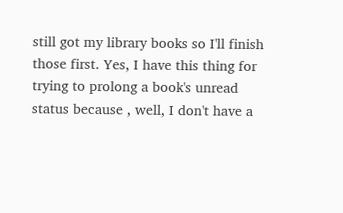still got my library books so I'll finish those first. Yes, I have this thing for trying to prolong a book's unread status because , well, I don't have a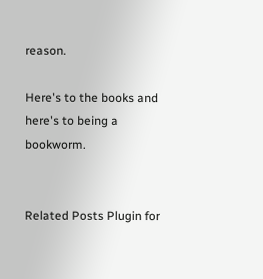reason.

Here's to the books and here's to being a bookworm.


Related Posts Plugin for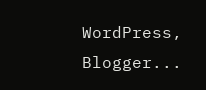WordPress, Blogger...